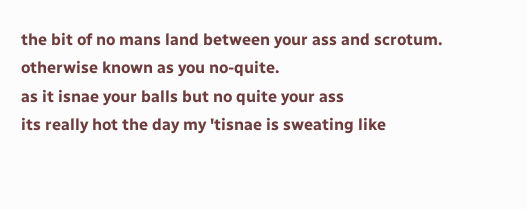the bit of no mans land between your ass and scrotum. otherwise known as you no-quite.
as it isnae your balls but no quite your ass
its really hot the day my 'tisnae is sweating like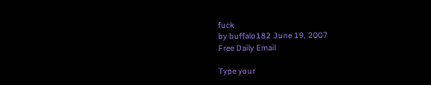fuck
by buffalo182 June 19, 2007
Free Daily Email

Type your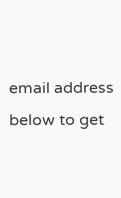email address below to get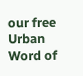our free Urban Word of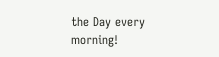the Day every morning!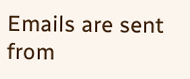Emails are sent from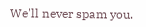We'll never spam you.